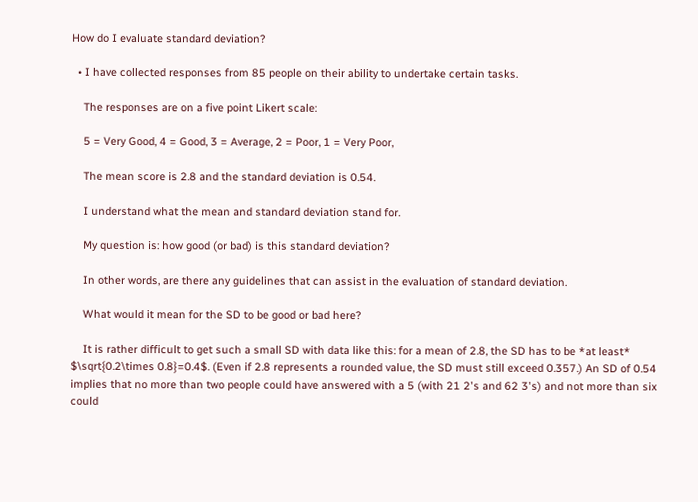How do I evaluate standard deviation?

  • I have collected responses from 85 people on their ability to undertake certain tasks.

    The responses are on a five point Likert scale:

    5 = Very Good, 4 = Good, 3 = Average, 2 = Poor, 1 = Very Poor,

    The mean score is 2.8 and the standard deviation is 0.54.

    I understand what the mean and standard deviation stand for.

    My question is: how good (or bad) is this standard deviation?

    In other words, are there any guidelines that can assist in the evaluation of standard deviation.

    What would it mean for the SD to be good or bad here?

    It is rather difficult to get such a small SD with data like this: for a mean of 2.8, the SD has to be *at least* $\sqrt{0.2\times 0.8}=0.4$. (Even if 2.8 represents a rounded value, the SD must still exceed 0.357.) An SD of 0.54 implies that no more than two people could have answered with a 5 (with 21 2's and 62 3's) and not more than six could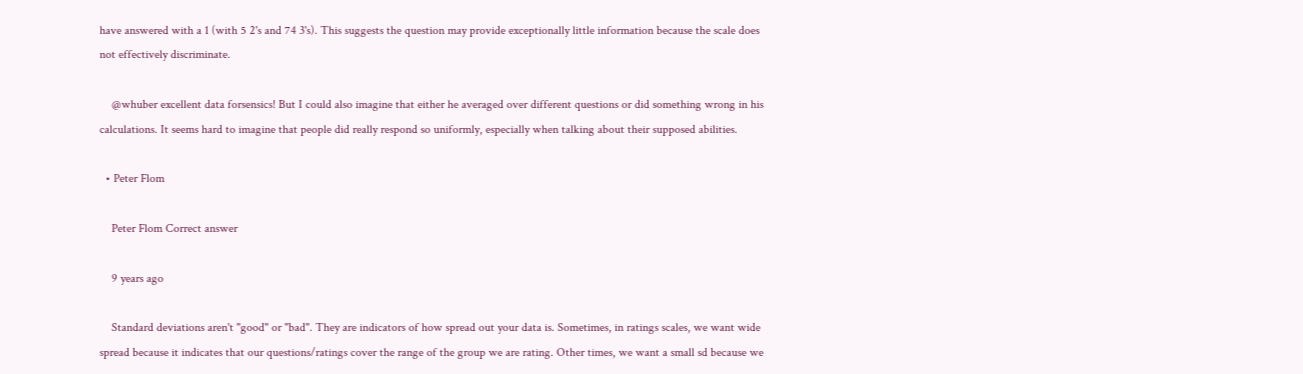have answered with a 1 (with 5 2's and 74 3's). This suggests the question may provide exceptionally little information because the scale does not effectively discriminate.

    @whuber excellent data forsensics! But I could also imagine that either he averaged over different questions or did something wrong in his calculations. It seems hard to imagine that people did really respond so uniformly, especially when talking about their supposed abilities.

  • Peter Flom

    Peter Flom Correct answer

    9 years ago

    Standard deviations aren't "good" or "bad". They are indicators of how spread out your data is. Sometimes, in ratings scales, we want wide spread because it indicates that our questions/ratings cover the range of the group we are rating. Other times, we want a small sd because we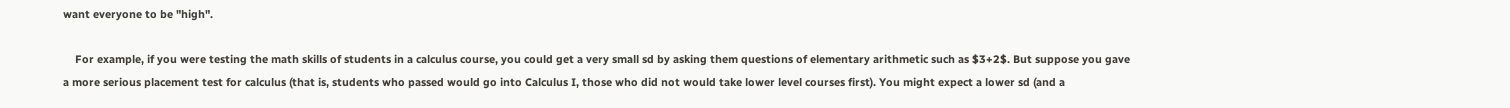want everyone to be "high".

    For example, if you were testing the math skills of students in a calculus course, you could get a very small sd by asking them questions of elementary arithmetic such as $3+2$. But suppose you gave a more serious placement test for calculus (that is, students who passed would go into Calculus I, those who did not would take lower level courses first). You might expect a lower sd (and a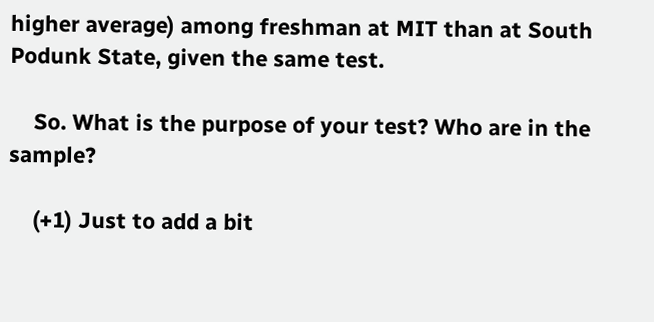higher average) among freshman at MIT than at South Podunk State, given the same test.

    So. What is the purpose of your test? Who are in the sample?

    (+1) Just to add a bit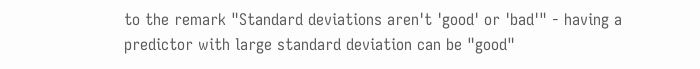to the remark "Standard deviations aren't 'good' or 'bad'" - having a predictor with large standard deviation can be "good"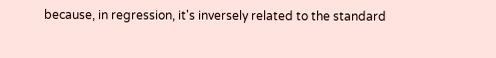because, in regression, it's inversely related to the standard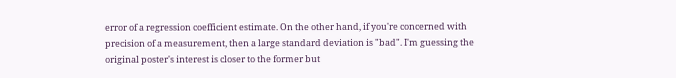error of a regression coefficient estimate. On the other hand, if you're concerned with precision of a measurement, then a large standard deviation is "bad". I'm guessing the original poster's interest is closer to the former but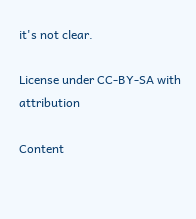it's not clear.

License under CC-BY-SA with attribution

Content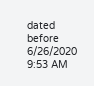dated before 6/26/2020 9:53 AM